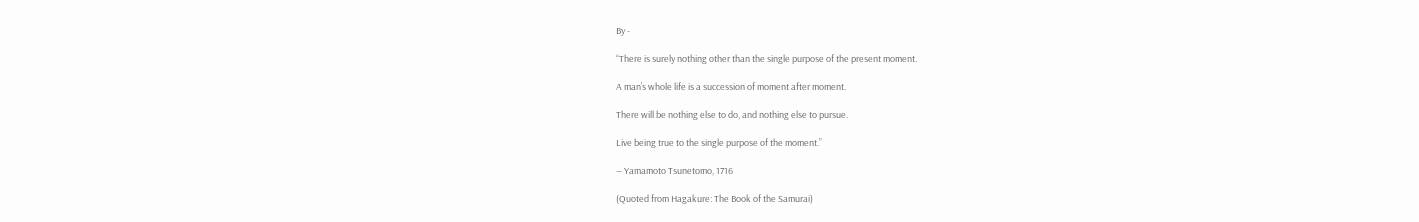By -

“There is surely nothing other than the single purpose of the present moment.

A man’s whole life is a succession of moment after moment.

There will be nothing else to do, and nothing else to pursue.

Live being true to the single purpose of the moment.”

― Yamamoto Tsunetomo, 1716

(Quoted from Hagakure: The Book of the Samurai)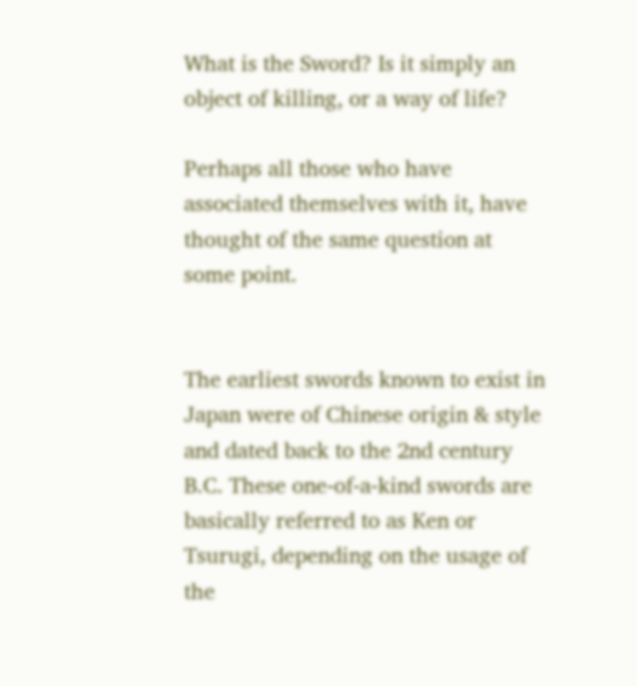What is the Sword? Is it simply an object of killing, or a way of life?

Perhaps all those who have associated themselves with it, have thought of the same question at some point.


The earliest swords known to exist in Japan were of Chinese origin & style and dated back to the 2nd century B.C. These one-of-a-kind swords are basically referred to as Ken or Tsurugi, depending on the usage of the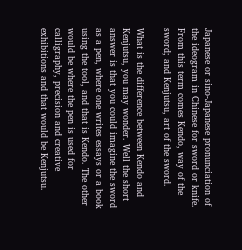Japanese or sino-Japanese pronunciation of the ideogram in Chinese for sword or knife. From this term comes Kendo, way of the sword; and Kenjutsu, art of the sword.

What is the difference between Kendo and Kenjutsu, you may wonder. Well the short answer is that you could imagine the sword as a pen, where one writes essays or a book using the tool, and that is Kendo. The other would be where the pen is used for calligraphy, precision and creative exhibitions and that would be Kenjutsu.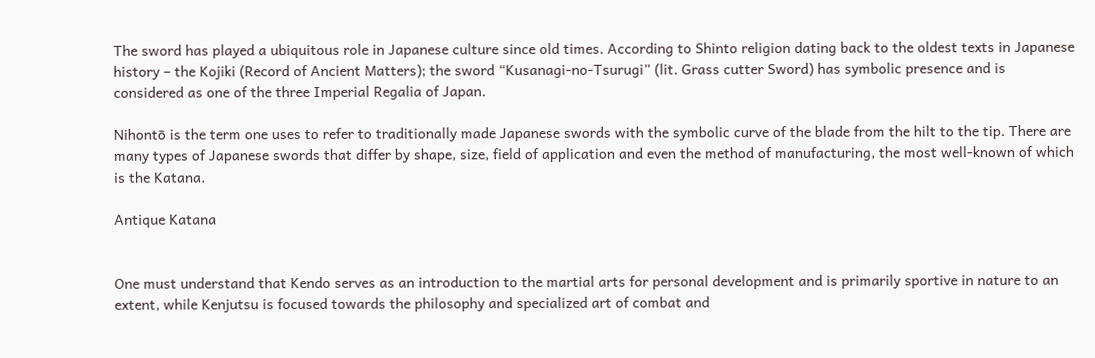The sword has played a ubiquitous role in Japanese culture since old times. According to Shinto religion dating back to the oldest texts in Japanese history – the Kojiki (Record of Ancient Matters); the sword “Kusanagi-no-Tsurugi” (lit. Grass cutter Sword) has symbolic presence and is considered as one of the three Imperial Regalia of Japan.

Nihontō is the term one uses to refer to traditionally made Japanese swords with the symbolic curve of the blade from the hilt to the tip. There are many types of Japanese swords that differ by shape, size, field of application and even the method of manufacturing, the most well-known of which is the Katana.

Antique Katana


One must understand that Kendo serves as an introduction to the martial arts for personal development and is primarily sportive in nature to an extent, while Kenjutsu is focused towards the philosophy and specialized art of combat and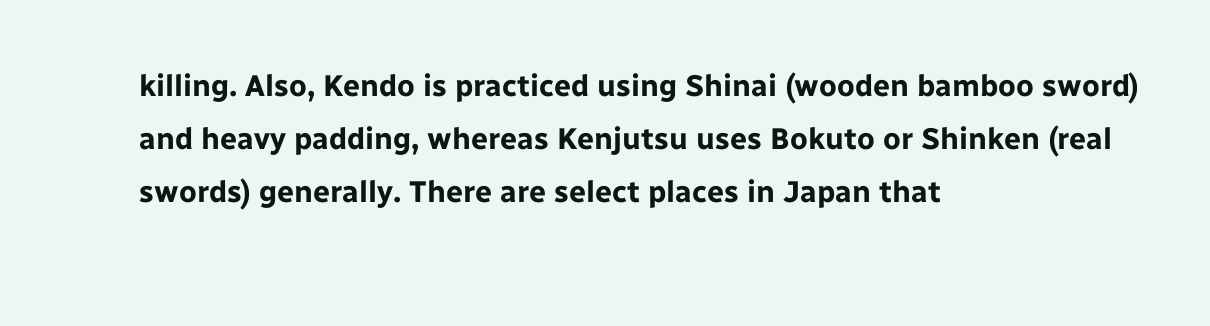killing. Also, Kendo is practiced using Shinai (wooden bamboo sword) and heavy padding, whereas Kenjutsu uses Bokuto or Shinken (real swords) generally. There are select places in Japan that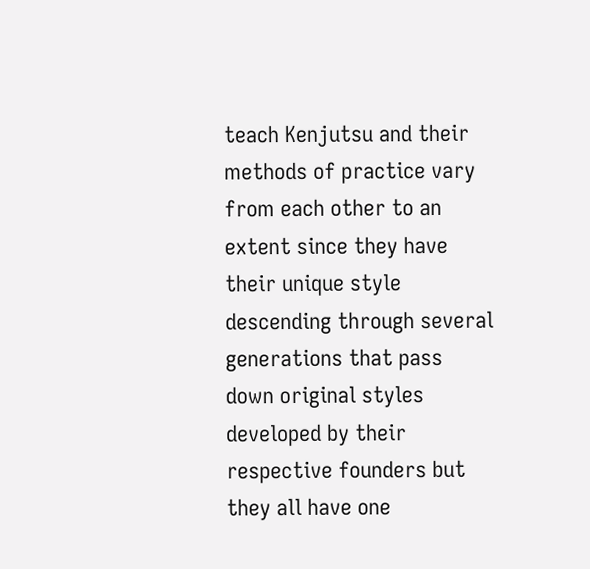teach Kenjutsu and their methods of practice vary from each other to an extent since they have their unique style descending through several generations that pass down original styles developed by their respective founders but they all have one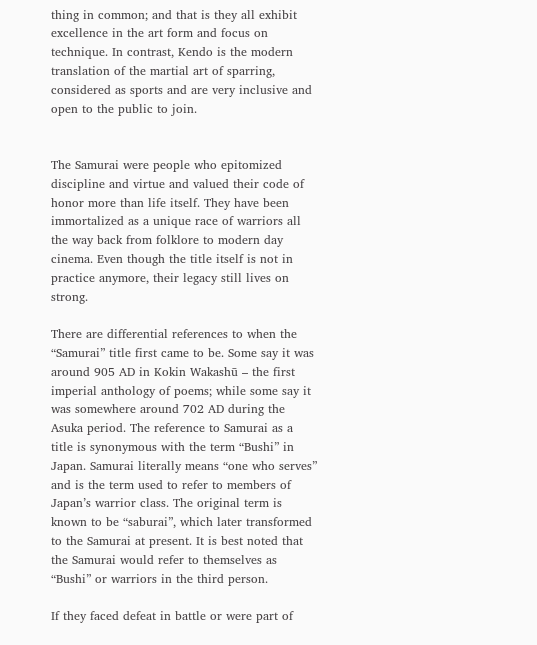thing in common; and that is they all exhibit excellence in the art form and focus on technique. In contrast, Kendo is the modern translation of the martial art of sparring, considered as sports and are very inclusive and open to the public to join.


The Samurai were people who epitomized discipline and virtue and valued their code of honor more than life itself. They have been immortalized as a unique race of warriors all the way back from folklore to modern day cinema. Even though the title itself is not in practice anymore, their legacy still lives on strong.

There are differential references to when the “Samurai” title first came to be. Some say it was around 905 AD in Kokin Wakashū – the first imperial anthology of poems; while some say it was somewhere around 702 AD during the Asuka period. The reference to Samurai as a title is synonymous with the term “Bushi” in Japan. Samurai literally means “one who serves” and is the term used to refer to members of Japan’s warrior class. The original term is known to be “saburai”, which later transformed to the Samurai at present. It is best noted that the Samurai would refer to themselves as “Bushi” or warriors in the third person.

If they faced defeat in battle or were part of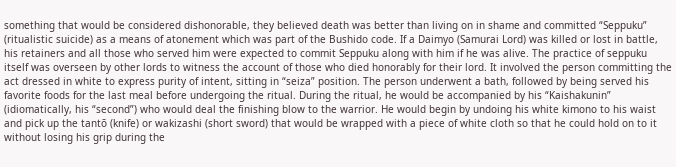something that would be considered dishonorable, they believed death was better than living on in shame and committed “Seppuku” (ritualistic suicide) as a means of atonement which was part of the Bushido code. If a Daimyo (Samurai Lord) was killed or lost in battle, his retainers and all those who served him were expected to commit Seppuku along with him if he was alive. The practice of seppuku itself was overseen by other lords to witness the account of those who died honorably for their lord. It involved the person committing the act dressed in white to express purity of intent, sitting in “seiza” position. The person underwent a bath, followed by being served his favorite foods for the last meal before undergoing the ritual. During the ritual, he would be accompanied by his “Kaishakunin” (idiomatically, his “second”) who would deal the finishing blow to the warrior. He would begin by undoing his white kimono to his waist and pick up the tantō (knife) or wakizashi (short sword) that would be wrapped with a piece of white cloth so that he could hold on to it without losing his grip during the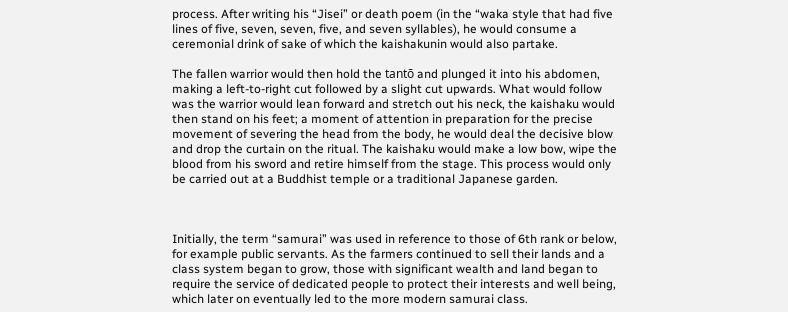process. After writing his “Jisei” or death poem (in the “waka style that had five lines of five, seven, seven, five, and seven syllables), he would consume a ceremonial drink of sake of which the kaishakunin would also partake.

The fallen warrior would then hold the tantō and plunged it into his abdomen, making a left-to-right cut followed by a slight cut upwards. What would follow was the warrior would lean forward and stretch out his neck, the kaishaku would then stand on his feet; a moment of attention in preparation for the precise movement of severing the head from the body, he would deal the decisive blow and drop the curtain on the ritual. The kaishaku would make a low bow, wipe the blood from his sword and retire himself from the stage. This process would only be carried out at a Buddhist temple or a traditional Japanese garden.



Initially, the term “samurai” was used in reference to those of 6th rank or below, for example public servants. As the farmers continued to sell their lands and a class system began to grow, those with significant wealth and land began to require the service of dedicated people to protect their interests and well being, which later on eventually led to the more modern samurai class.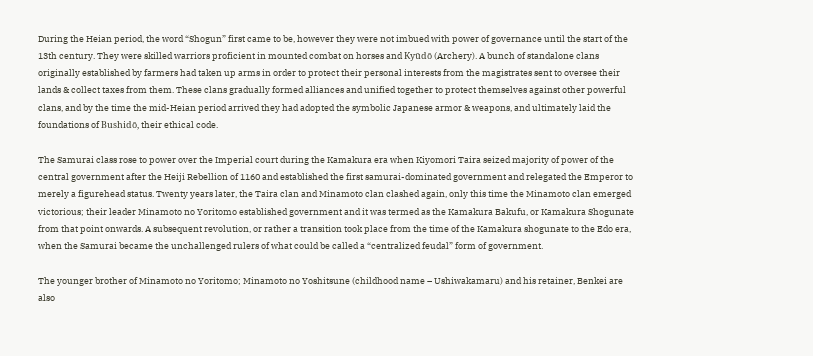During the Heian period, the word “Shogun” first came to be, however they were not imbued with power of governance until the start of the 13th century. They were skilled warriors proficient in mounted combat on horses and Kyūdō (Archery). A bunch of standalone clans originally established by farmers had taken up arms in order to protect their personal interests from the magistrates sent to oversee their lands & collect taxes from them. These clans gradually formed alliances and unified together to protect themselves against other powerful clans, and by the time the mid-Heian period arrived they had adopted the symbolic Japanese armor & weapons, and ultimately laid the foundations of Bushidō, their ethical code.

The Samurai class rose to power over the Imperial court during the Kamakura era when Kiyomori Taira seized majority of power of the central government after the Heiji Rebellion of 1160 and established the first samurai-dominated government and relegated the Emperor to merely a figurehead status. Twenty years later, the Taira clan and Minamoto clan clashed again, only this time the Minamoto clan emerged victorious; their leader Minamoto no Yoritomo established government and it was termed as the Kamakura Bakufu, or Kamakura Shogunate from that point onwards. A subsequent revolution, or rather a transition took place from the time of the Kamakura shogunate to the Edo era, when the Samurai became the unchallenged rulers of what could be called a “centralized feudal” form of government.

The younger brother of Minamoto no Yoritomo; Minamoto no Yoshitsune (childhood name – Ushiwakamaru) and his retainer, Benkei are also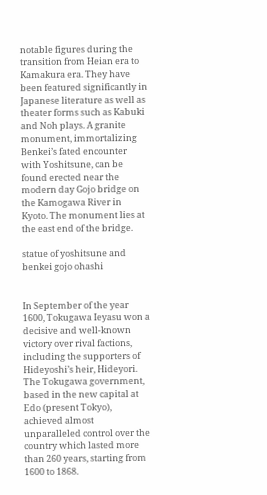notable figures during the transition from Heian era to Kamakura era. They have been featured significantly in Japanese literature as well as theater forms such as Kabuki and Noh plays. A granite monument, immortalizing Benkei’s fated encounter with Yoshitsune, can be found erected near the modern day Gojo bridge on the Kamogawa River in Kyoto. The monument lies at the east end of the bridge.

statue of yoshitsune and benkei gojo ohashi


In September of the year 1600, Tokugawa Ieyasu won a decisive and well-known victory over rival factions, including the supporters of Hideyoshi’s heir, Hideyori. The Tokugawa government, based in the new capital at Edo (present Tokyo), achieved almost unparalleled control over the country which lasted more than 260 years, starting from 1600 to 1868.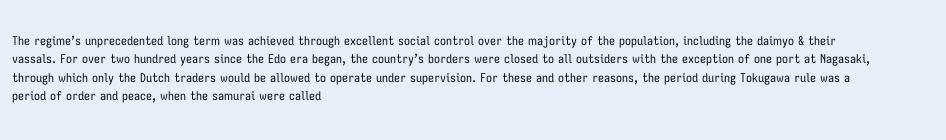The regime’s unprecedented long term was achieved through excellent social control over the majority of the population, including the daimyo & their vassals. For over two hundred years since the Edo era began, the country’s borders were closed to all outsiders with the exception of one port at Nagasaki, through which only the Dutch traders would be allowed to operate under supervision. For these and other reasons, the period during Tokugawa rule was a period of order and peace, when the samurai were called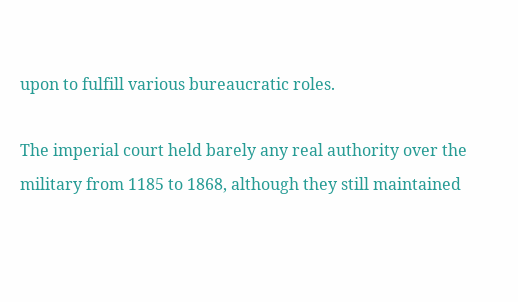upon to fulfill various bureaucratic roles.

The imperial court held barely any real authority over the military from 1185 to 1868, although they still maintained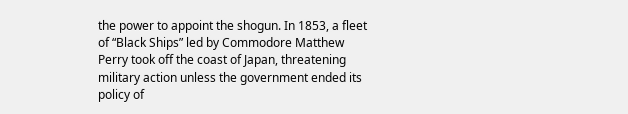the power to appoint the shogun. In 1853, a fleet of “Black Ships” led by Commodore Matthew Perry took off the coast of Japan, threatening military action unless the government ended its policy of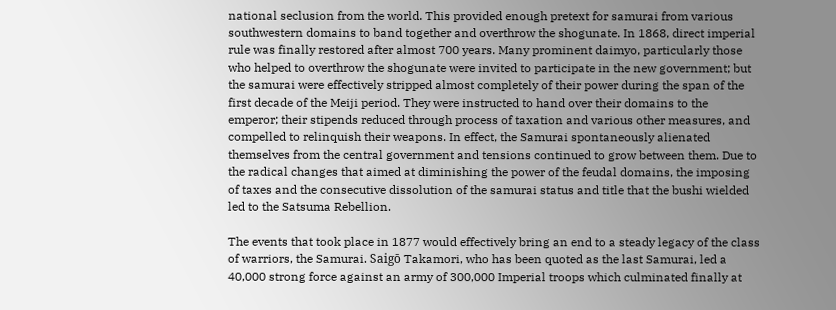national seclusion from the world. This provided enough pretext for samurai from various southwestern domains to band together and overthrow the shogunate. In 1868, direct imperial rule was finally restored after almost 700 years. Many prominent daimyo, particularly those who helped to overthrow the shogunate were invited to participate in the new government; but the samurai were effectively stripped almost completely of their power during the span of the first decade of the Meiji period. They were instructed to hand over their domains to the emperor; their stipends reduced through process of taxation and various other measures, and compelled to relinquish their weapons. In effect, the Samurai spontaneously alienated themselves from the central government and tensions continued to grow between them. Due to the radical changes that aimed at diminishing the power of the feudal domains, the imposing of taxes and the consecutive dissolution of the samurai status and title that the bushi wielded led to the Satsuma Rebellion.

The events that took place in 1877 would effectively bring an end to a steady legacy of the class of warriors, the Samurai. Saigō Takamori, who has been quoted as the last Samurai, led a 40,000 strong force against an army of 300,000 Imperial troops which culminated finally at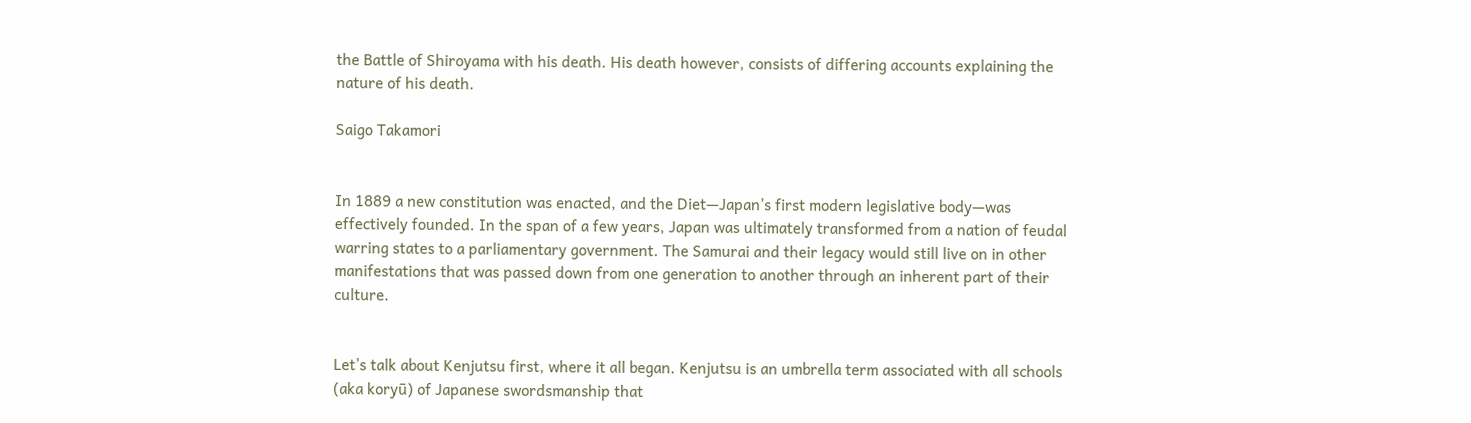the Battle of Shiroyama with his death. His death however, consists of differing accounts explaining the nature of his death.

Saigo Takamori


In 1889 a new constitution was enacted, and the Diet—Japan’s first modern legislative body—was effectively founded. In the span of a few years, Japan was ultimately transformed from a nation of feudal warring states to a parliamentary government. The Samurai and their legacy would still live on in other manifestations that was passed down from one generation to another through an inherent part of their culture.


Let’s talk about Kenjutsu first, where it all began. Kenjutsu is an umbrella term associated with all schools (aka koryū) of Japanese swordsmanship that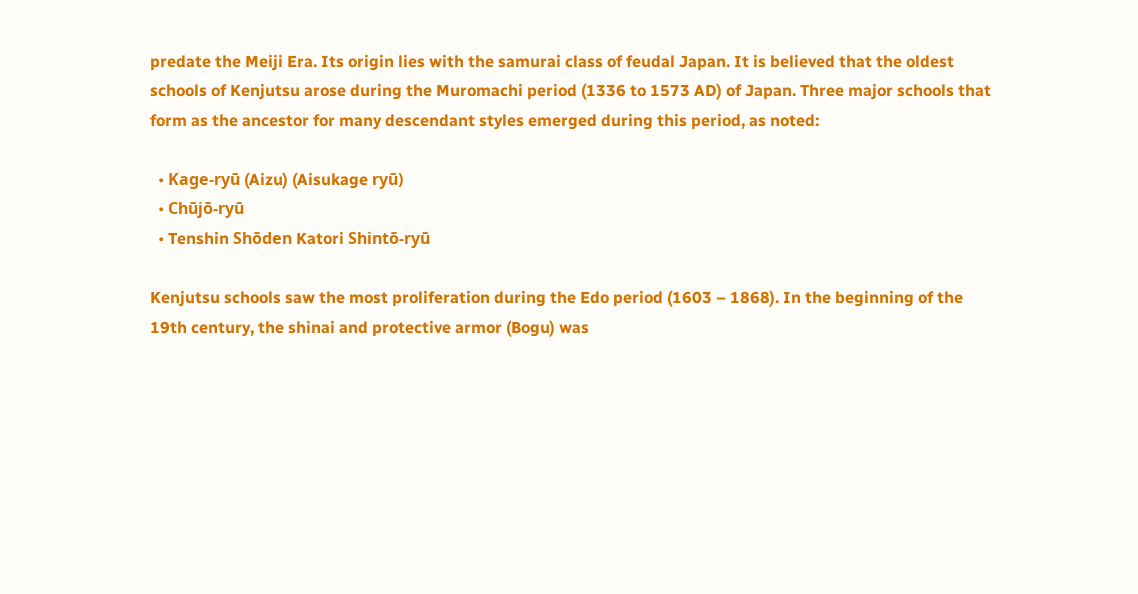predate the Meiji Era. Its origin lies with the samurai class of feudal Japan. It is believed that the oldest schools of Kenjutsu arose during the Muromachi period (1336 to 1573 AD) of Japan. Three major schools that form as the ancestor for many descendant styles emerged during this period, as noted:

  • Kage-ryū (Aizu) (Aisukage ryū)
  • Chūjō-ryū
  • Tenshin Shōden Katori Shintō-ryū

Kenjutsu schools saw the most proliferation during the Edo period (1603 – 1868). In the beginning of the 19th century, the shinai and protective armor (Bogu) was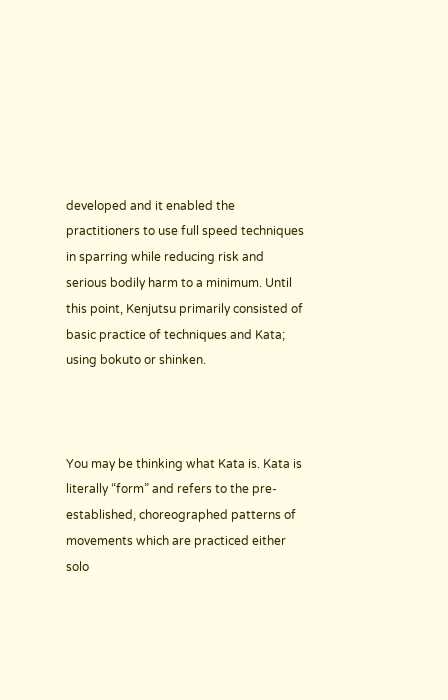developed and it enabled the practitioners to use full speed techniques in sparring while reducing risk and serious bodily harm to a minimum. Until this point, Kenjutsu primarily consisted of basic practice of techniques and Kata; using bokuto or shinken.



You may be thinking what Kata is. Kata is literally “form” and refers to the pre-established, choreographed patterns of movements which are practiced either solo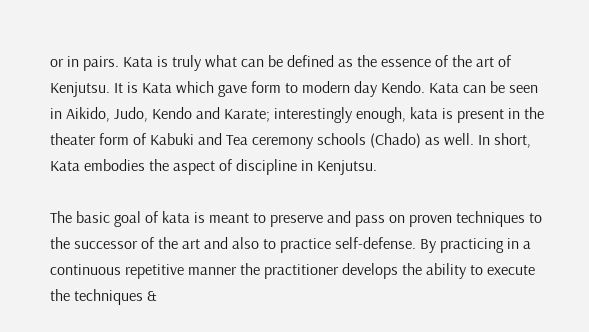or in pairs. Kata is truly what can be defined as the essence of the art of Kenjutsu. It is Kata which gave form to modern day Kendo. Kata can be seen in Aikido, Judo, Kendo and Karate; interestingly enough, kata is present in the theater form of Kabuki and Tea ceremony schools (Chado) as well. In short, Kata embodies the aspect of discipline in Kenjutsu.

The basic goal of kata is meant to preserve and pass on proven techniques to the successor of the art and also to practice self-defense. By practicing in a continuous repetitive manner the practitioner develops the ability to execute the techniques &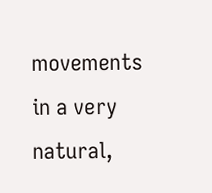movements in a very natural,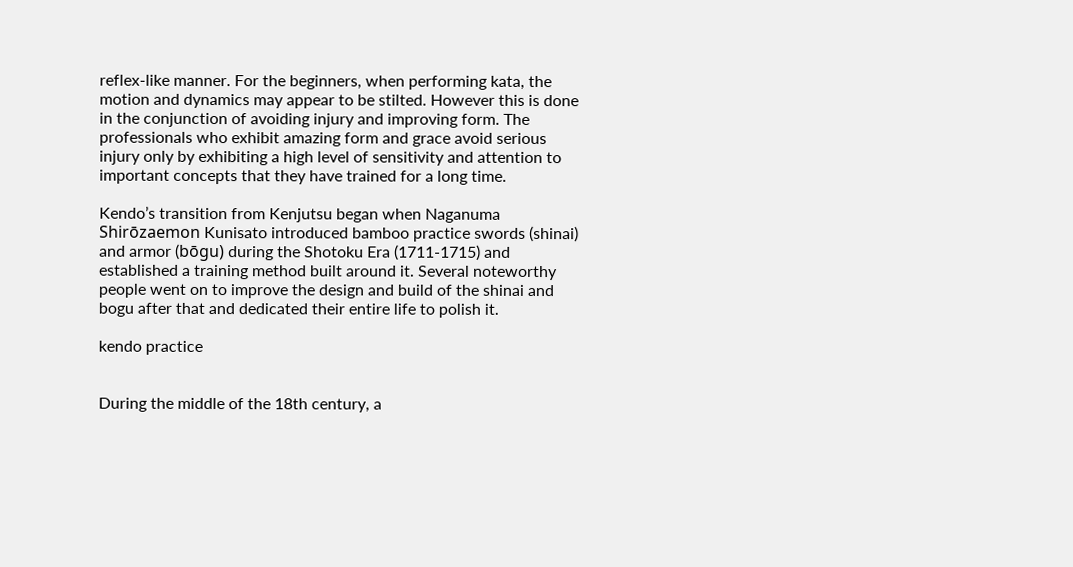reflex-like manner. For the beginners, when performing kata, the motion and dynamics may appear to be stilted. However this is done in the conjunction of avoiding injury and improving form. The professionals who exhibit amazing form and grace avoid serious injury only by exhibiting a high level of sensitivity and attention to important concepts that they have trained for a long time.

Kendo’s transition from Kenjutsu began when Naganuma Shirōzaemon Kunisato introduced bamboo practice swords (shinai) and armor (bōgu) during the Shotoku Era (1711-1715) and established a training method built around it. Several noteworthy people went on to improve the design and build of the shinai and bogu after that and dedicated their entire life to polish it.

kendo practice


During the middle of the 18th century, a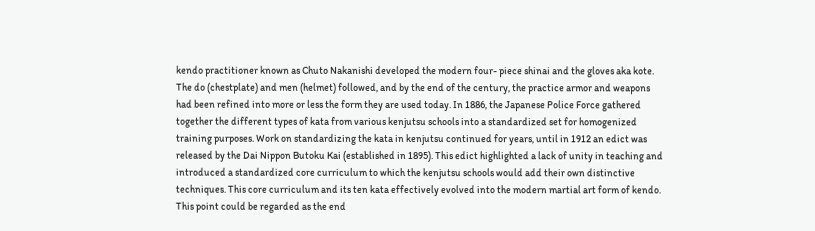kendo practitioner known as Chuto Nakanishi developed the modern four- piece shinai and the gloves aka kote. The do (chestplate) and men (helmet) followed, and by the end of the century, the practice armor and weapons had been refined into more or less the form they are used today. In 1886, the Japanese Police Force gathered together the different types of kata from various kenjutsu schools into a standardized set for homogenized training purposes. Work on standardizing the kata in kenjutsu continued for years, until in 1912 an edict was released by the Dai Nippon Butoku Kai (established in 1895). This edict highlighted a lack of unity in teaching and introduced a standardized core curriculum to which the kenjutsu schools would add their own distinctive techniques. This core curriculum and its ten kata effectively evolved into the modern martial art form of kendo. This point could be regarded as the end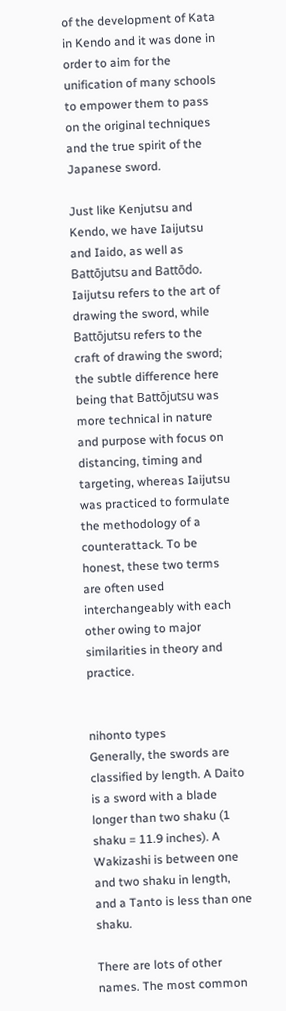of the development of Kata in Kendo and it was done in order to aim for the unification of many schools to empower them to pass on the original techniques and the true spirit of the Japanese sword.

Just like Kenjutsu and Kendo, we have Iaijutsu and Iaido, as well as Battōjutsu and Battōdo. Iaijutsu refers to the art of drawing the sword, while Battōjutsu refers to the craft of drawing the sword; the subtle difference here being that Battōjutsu was more technical in nature and purpose with focus on distancing, timing and targeting, whereas Iaijutsu was practiced to formulate the methodology of a counterattack. To be honest, these two terms are often used interchangeably with each other owing to major similarities in theory and practice.


nihonto types
Generally, the swords are classified by length. A Daito is a sword with a blade longer than two shaku (1 shaku = 11.9 inches). A Wakizashi is between one and two shaku in length, and a Tanto is less than one shaku.

There are lots of other names. The most common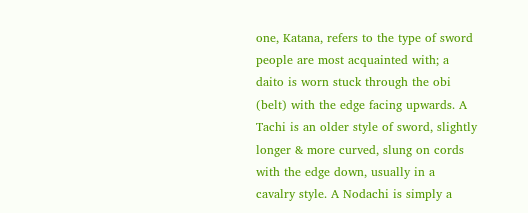one, Katana, refers to the type of sword people are most acquainted with; a daito is worn stuck through the obi (belt) with the edge facing upwards. A Tachi is an older style of sword, slightly longer & more curved, slung on cords with the edge down, usually in a cavalry style. A Nodachi is simply a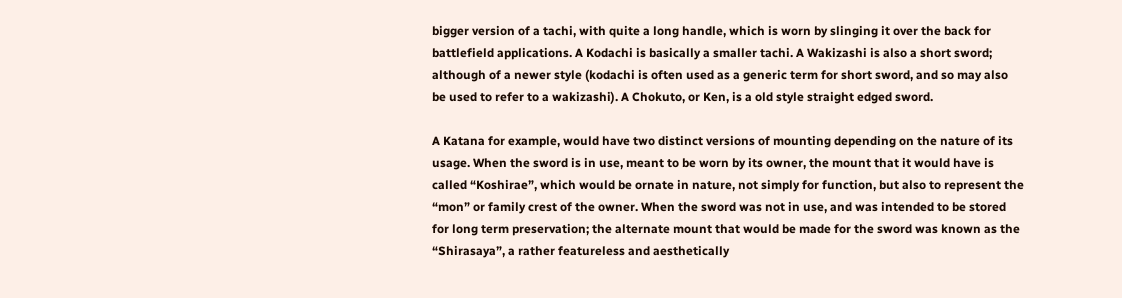bigger version of a tachi, with quite a long handle, which is worn by slinging it over the back for battlefield applications. A Kodachi is basically a smaller tachi. A Wakizashi is also a short sword; although of a newer style (kodachi is often used as a generic term for short sword, and so may also be used to refer to a wakizashi). A Chokuto, or Ken, is a old style straight edged sword.

A Katana for example, would have two distinct versions of mounting depending on the nature of its usage. When the sword is in use, meant to be worn by its owner, the mount that it would have is called “Koshirae”, which would be ornate in nature, not simply for function, but also to represent the “mon” or family crest of the owner. When the sword was not in use, and was intended to be stored for long term preservation; the alternate mount that would be made for the sword was known as the “Shirasaya”, a rather featureless and aesthetically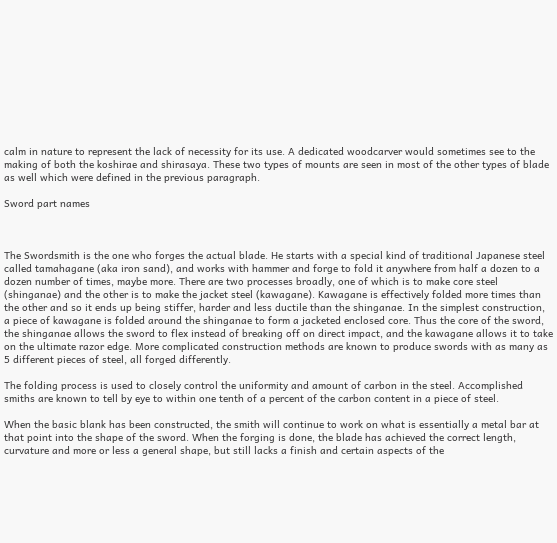calm in nature to represent the lack of necessity for its use. A dedicated woodcarver would sometimes see to the making of both the koshirae and shirasaya. These two types of mounts are seen in most of the other types of blade as well which were defined in the previous paragraph.

Sword part names



The Swordsmith is the one who forges the actual blade. He starts with a special kind of traditional Japanese steel called tamahagane (aka iron sand), and works with hammer and forge to fold it anywhere from half a dozen to a dozen number of times, maybe more. There are two processes broadly, one of which is to make core steel (shinganae) and the other is to make the jacket steel (kawagane). Kawagane is effectively folded more times than the other and so it ends up being stiffer, harder and less ductile than the shinganae. In the simplest construction, a piece of kawagane is folded around the shinganae to form a jacketed enclosed core. Thus the core of the sword, the shinganae allows the sword to flex instead of breaking off on direct impact, and the kawagane allows it to take on the ultimate razor edge. More complicated construction methods are known to produce swords with as many as 5 different pieces of steel, all forged differently.

The folding process is used to closely control the uniformity and amount of carbon in the steel. Accomplished smiths are known to tell by eye to within one tenth of a percent of the carbon content in a piece of steel.

When the basic blank has been constructed, the smith will continue to work on what is essentially a metal bar at that point into the shape of the sword. When the forging is done, the blade has achieved the correct length, curvature and more or less a general shape, but still lacks a finish and certain aspects of the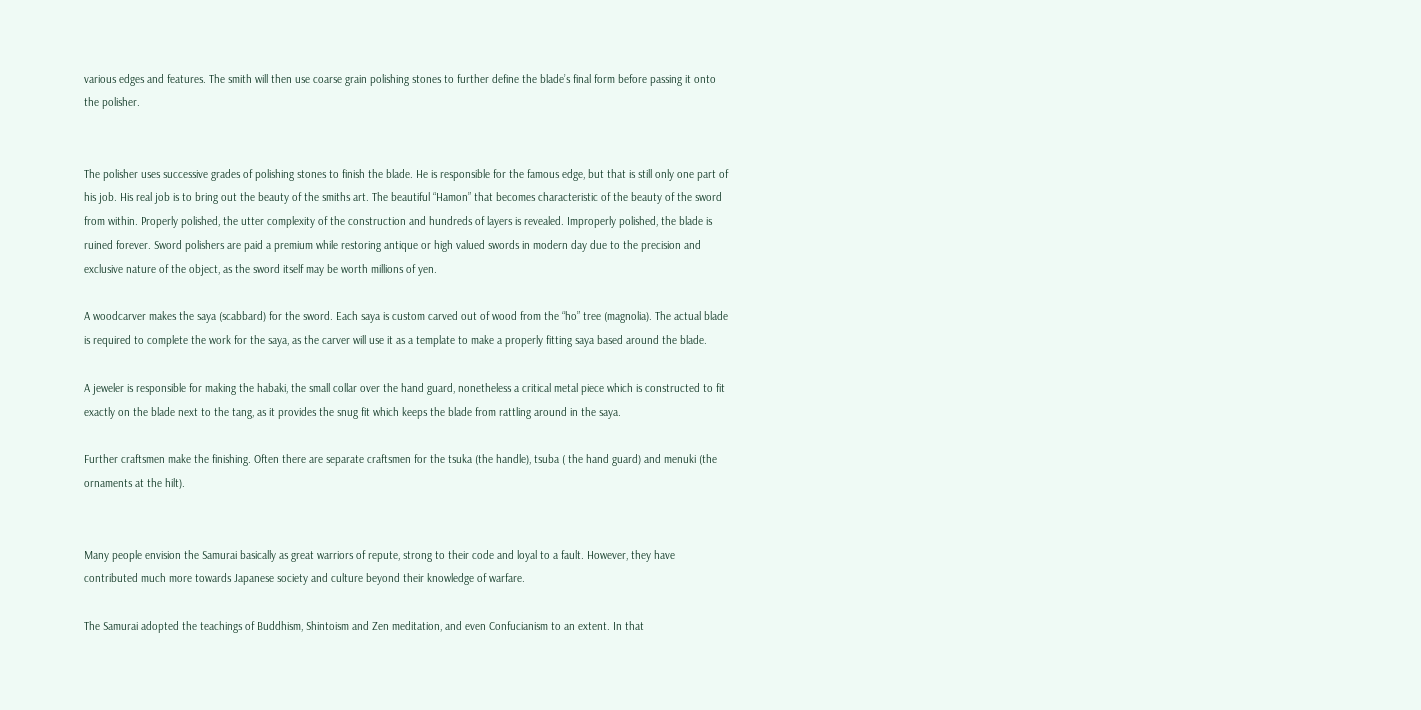various edges and features. The smith will then use coarse grain polishing stones to further define the blade’s final form before passing it onto the polisher.


The polisher uses successive grades of polishing stones to finish the blade. He is responsible for the famous edge, but that is still only one part of his job. His real job is to bring out the beauty of the smiths art. The beautiful “Hamon” that becomes characteristic of the beauty of the sword from within. Properly polished, the utter complexity of the construction and hundreds of layers is revealed. Improperly polished, the blade is ruined forever. Sword polishers are paid a premium while restoring antique or high valued swords in modern day due to the precision and exclusive nature of the object, as the sword itself may be worth millions of yen.

A woodcarver makes the saya (scabbard) for the sword. Each saya is custom carved out of wood from the “ho” tree (magnolia). The actual blade is required to complete the work for the saya, as the carver will use it as a template to make a properly fitting saya based around the blade.

A jeweler is responsible for making the habaki, the small collar over the hand guard, nonetheless a critical metal piece which is constructed to fit exactly on the blade next to the tang, as it provides the snug fit which keeps the blade from rattling around in the saya.

Further craftsmen make the finishing. Often there are separate craftsmen for the tsuka (the handle), tsuba ( the hand guard) and menuki (the ornaments at the hilt).


Many people envision the Samurai basically as great warriors of repute, strong to their code and loyal to a fault. However, they have contributed much more towards Japanese society and culture beyond their knowledge of warfare.

The Samurai adopted the teachings of Buddhism, Shintoism and Zen meditation, and even Confucianism to an extent. In that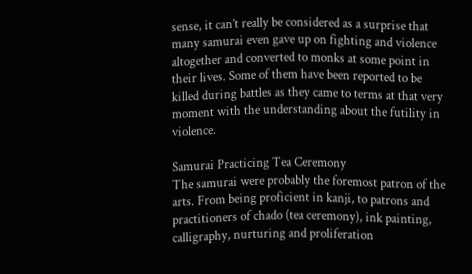sense, it can’t really be considered as a surprise that many samurai even gave up on fighting and violence altogether and converted to monks at some point in their lives. Some of them have been reported to be killed during battles as they came to terms at that very moment with the understanding about the futility in violence.

Samurai Practicing Tea Ceremony
The samurai were probably the foremost patron of the arts. From being proficient in kanji, to patrons and practitioners of chado (tea ceremony), ink painting, calligraphy, nurturing and proliferation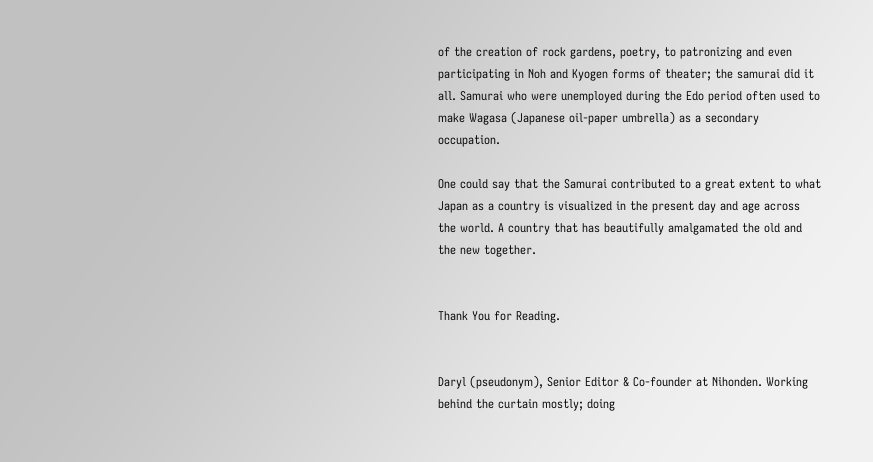of the creation of rock gardens, poetry, to patronizing and even participating in Noh and Kyogen forms of theater; the samurai did it all. Samurai who were unemployed during the Edo period often used to make Wagasa (Japanese oil-paper umbrella) as a secondary occupation.

One could say that the Samurai contributed to a great extent to what Japan as a country is visualized in the present day and age across the world. A country that has beautifully amalgamated the old and the new together.


Thank You for Reading.


Daryl (pseudonym), Senior Editor & Co-founder at Nihonden. Working behind the curtain mostly; doing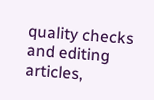quality checks and editing articles,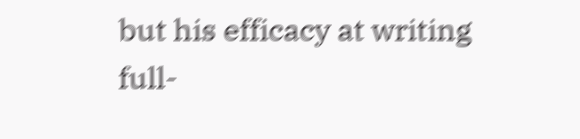but his efficacy at writing full-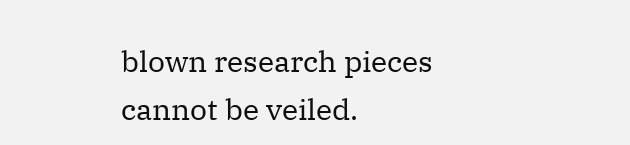blown research pieces cannot be veiled.